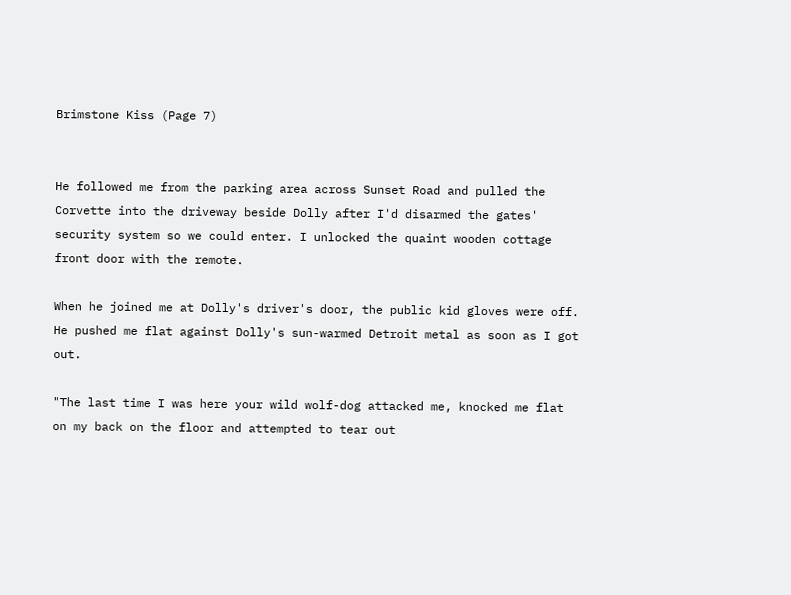Brimstone Kiss (Page 7)


He followed me from the parking area across Sunset Road and pulled the Corvette into the driveway beside Dolly after I'd disarmed the gates' security system so we could enter. I unlocked the quaint wooden cottage front door with the remote.

When he joined me at Dolly's driver's door, the public kid gloves were off. He pushed me flat against Dolly's sun-warmed Detroit metal as soon as I got out.

"The last time I was here your wild wolf-dog attacked me, knocked me flat on my back on the floor and attempted to tear out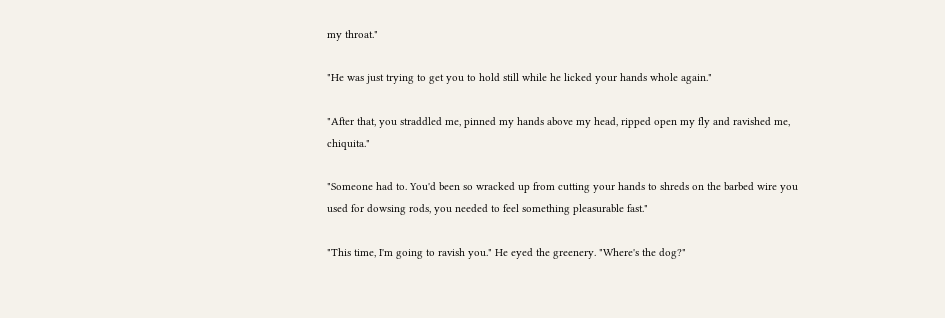my throat."

"He was just trying to get you to hold still while he licked your hands whole again."

"After that, you straddled me, pinned my hands above my head, ripped open my fly and ravished me, chiquita."

"Someone had to. You'd been so wracked up from cutting your hands to shreds on the barbed wire you used for dowsing rods, you needed to feel something pleasurable fast."

"This time, I'm going to ravish you." He eyed the greenery. "Where's the dog?"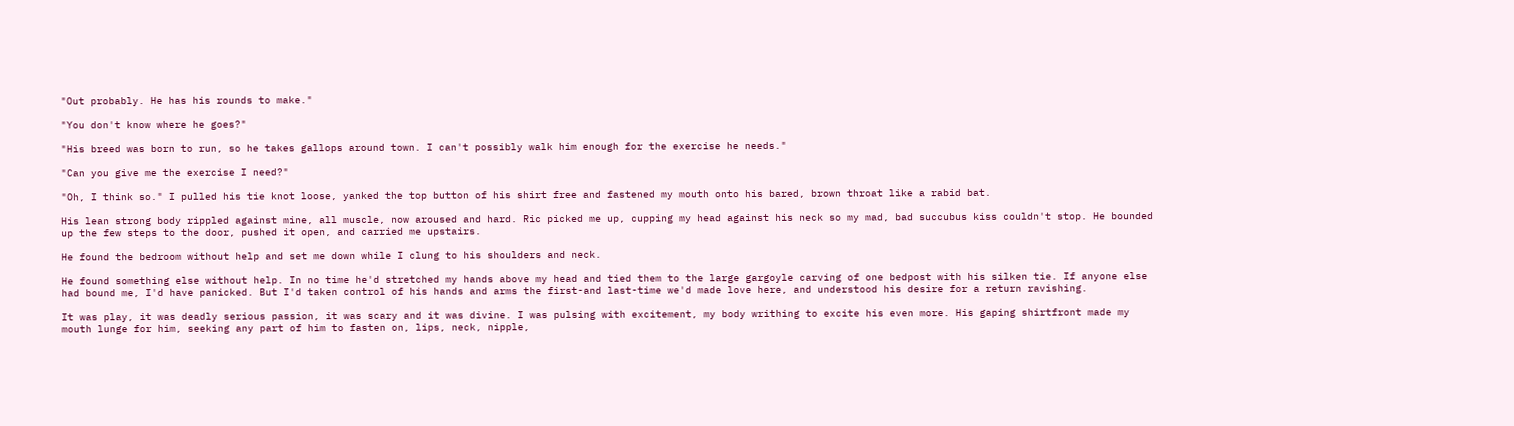"Out probably. He has his rounds to make."

"You don't know where he goes?"

"His breed was born to run, so he takes gallops around town. I can't possibly walk him enough for the exercise he needs."

"Can you give me the exercise I need?"

"Oh, I think so." I pulled his tie knot loose, yanked the top button of his shirt free and fastened my mouth onto his bared, brown throat like a rabid bat.

His lean strong body rippled against mine, all muscle, now aroused and hard. Ric picked me up, cupping my head against his neck so my mad, bad succubus kiss couldn't stop. He bounded up the few steps to the door, pushed it open, and carried me upstairs.

He found the bedroom without help and set me down while I clung to his shoulders and neck.

He found something else without help. In no time he'd stretched my hands above my head and tied them to the large gargoyle carving of one bedpost with his silken tie. If anyone else had bound me, I'd have panicked. But I'd taken control of his hands and arms the first-and last-time we'd made love here, and understood his desire for a return ravishing.

It was play, it was deadly serious passion, it was scary and it was divine. I was pulsing with excitement, my body writhing to excite his even more. His gaping shirtfront made my mouth lunge for him, seeking any part of him to fasten on, lips, neck, nipple,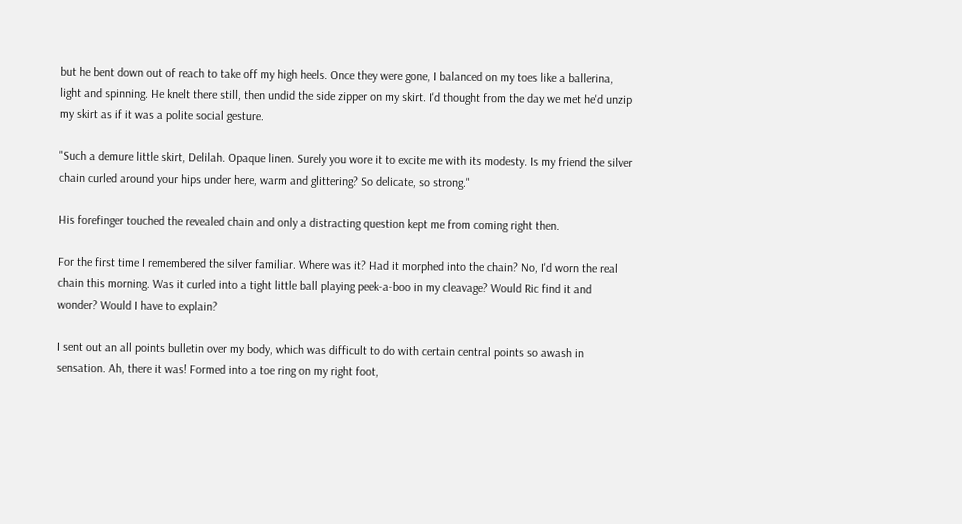but he bent down out of reach to take off my high heels. Once they were gone, I balanced on my toes like a ballerina, light and spinning. He knelt there still, then undid the side zipper on my skirt. I'd thought from the day we met he'd unzip my skirt as if it was a polite social gesture.

"Such a demure little skirt, Delilah. Opaque linen. Surely you wore it to excite me with its modesty. Is my friend the silver chain curled around your hips under here, warm and glittering? So delicate, so strong."

His forefinger touched the revealed chain and only a distracting question kept me from coming right then.

For the first time I remembered the silver familiar. Where was it? Had it morphed into the chain? No, I'd worn the real chain this morning. Was it curled into a tight little ball playing peek-a-boo in my cleavage? Would Ric find it and wonder? Would I have to explain?

I sent out an all points bulletin over my body, which was difficult to do with certain central points so awash in sensation. Ah, there it was! Formed into a toe ring on my right foot,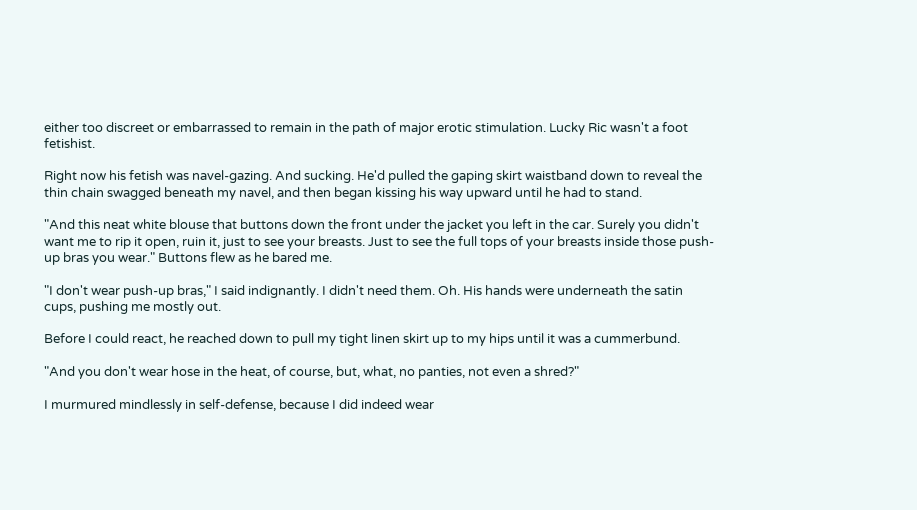either too discreet or embarrassed to remain in the path of major erotic stimulation. Lucky Ric wasn't a foot fetishist.

Right now his fetish was navel-gazing. And sucking. He'd pulled the gaping skirt waistband down to reveal the thin chain swagged beneath my navel, and then began kissing his way upward until he had to stand.

"And this neat white blouse that buttons down the front under the jacket you left in the car. Surely you didn't want me to rip it open, ruin it, just to see your breasts. Just to see the full tops of your breasts inside those push-up bras you wear." Buttons flew as he bared me.

"I don't wear push-up bras," I said indignantly. I didn't need them. Oh. His hands were underneath the satin cups, pushing me mostly out.

Before I could react, he reached down to pull my tight linen skirt up to my hips until it was a cummerbund.

"And you don't wear hose in the heat, of course, but, what, no panties, not even a shred?"

I murmured mindlessly in self-defense, because I did indeed wear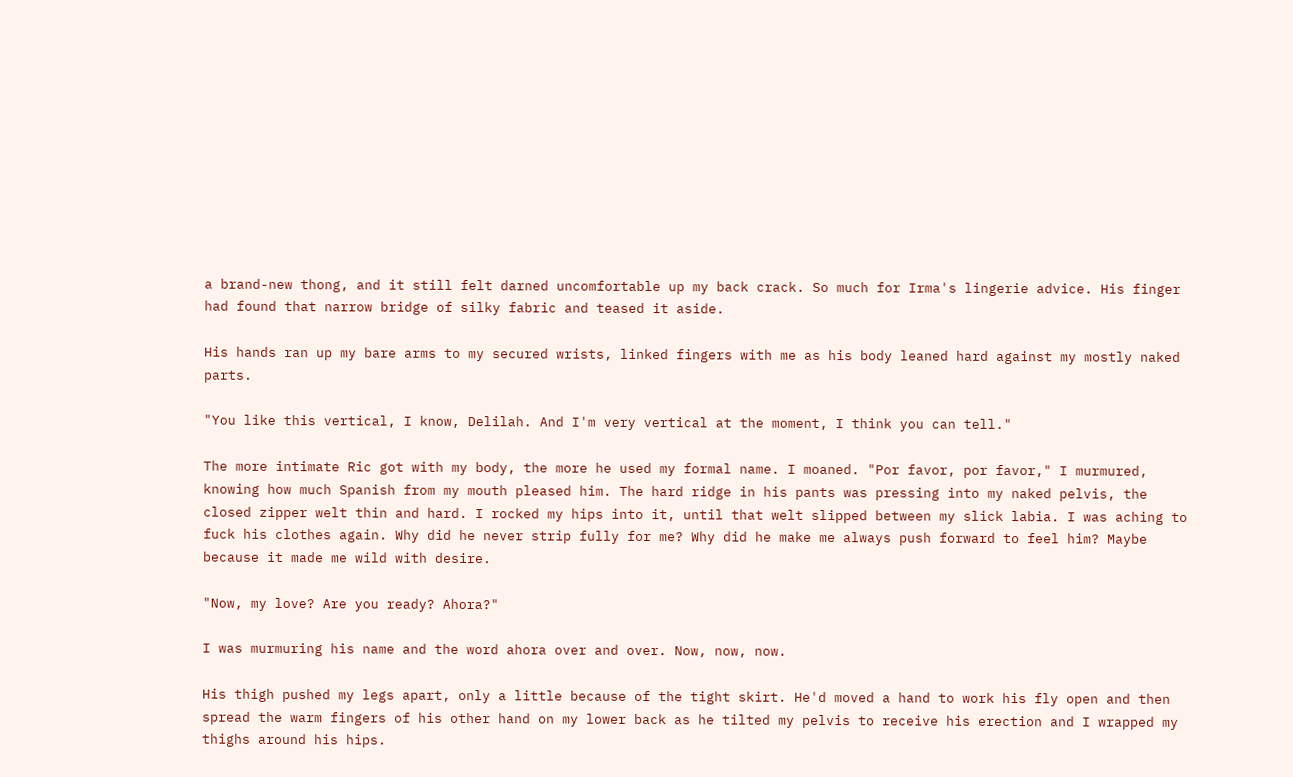a brand-new thong, and it still felt darned uncomfortable up my back crack. So much for Irma's lingerie advice. His finger had found that narrow bridge of silky fabric and teased it aside.

His hands ran up my bare arms to my secured wrists, linked fingers with me as his body leaned hard against my mostly naked parts.

"You like this vertical, I know, Delilah. And I'm very vertical at the moment, I think you can tell."

The more intimate Ric got with my body, the more he used my formal name. I moaned. "Por favor, por favor," I murmured, knowing how much Spanish from my mouth pleased him. The hard ridge in his pants was pressing into my naked pelvis, the closed zipper welt thin and hard. I rocked my hips into it, until that welt slipped between my slick labia. I was aching to fuck his clothes again. Why did he never strip fully for me? Why did he make me always push forward to feel him? Maybe because it made me wild with desire.

"Now, my love? Are you ready? Ahora?"

I was murmuring his name and the word ahora over and over. Now, now, now.

His thigh pushed my legs apart, only a little because of the tight skirt. He'd moved a hand to work his fly open and then spread the warm fingers of his other hand on my lower back as he tilted my pelvis to receive his erection and I wrapped my thighs around his hips.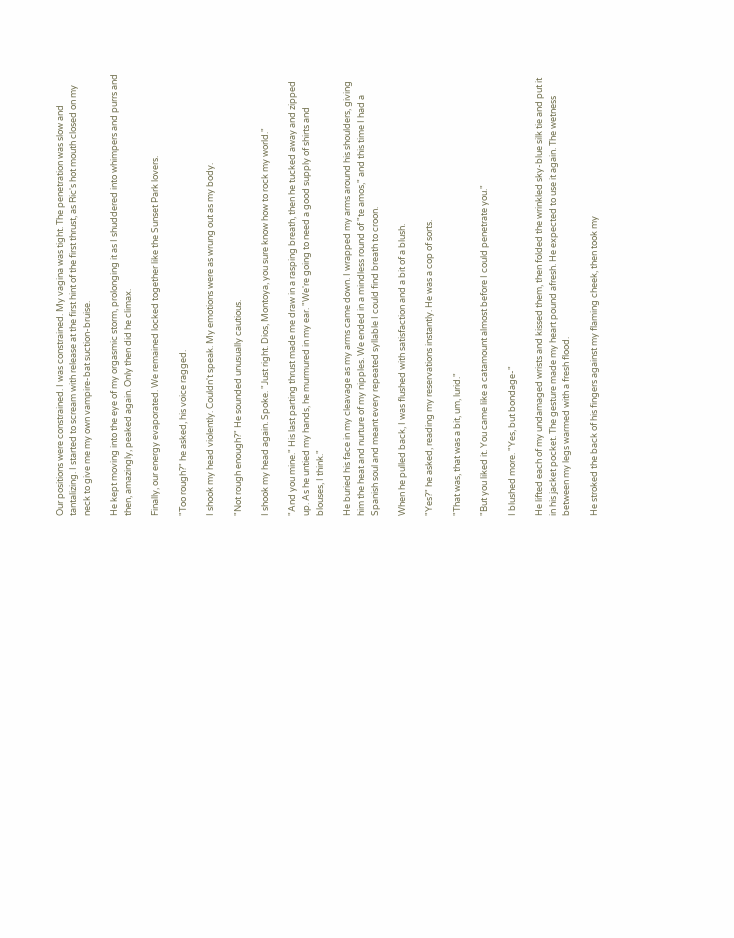Our positions were constrained. I was constrained. My vagina was tight. The penetration was slow and tantalizing. I started to scream with release at the first hint of the first thrust, as Ric's hot mouth closed on my neck to give me my own vampire-bat suction-bruise.

He kept moving into the eye of my orgasmic storm, prolonging it as I shuddered into whimpers and purrs and then, amazingly, peaked again. Only then did he climax.

Finally, our energy evaporated. We remained locked together like the Sunset Park lovers.

"Too rough?" he asked, his voice ragged.

I shook my head violently. Couldn't speak. My emotions were as wrung out as my body.

"Not rough enough?" He sounded unusually cautious.

I shook my head again. Spoke. "Just right. Dios, Montoya, you sure know how to rock my world."

"And you mine." His last parting thrust made me draw in a rasping breath, then he tucked away and zipped up. As he untied my hands, he murmured in my ear. "We're going to need a good supply of shirts and blouses, I think."

He buried his face in my cleavage as my arms came down. I wrapped my arms around his shoulders, giving him the heat and nurture of my nipples. We ended in a mindless round of "te amos," and this time I had a Spanish soul and meant every repeated syllable I could find breath to croon.

When he pulled back, I was flushed with satisfaction and a bit of a blush.

"Yes?" he asked, reading my reservations instantly. He was a cop of sorts.

"That was, that was a bit, um, lurid."

"But you liked it. You came like a catamount almost before I could penetrate you."

I blushed more. "Yes, but bondage-"

He lifted each of my undamaged wrists and kissed them, then folded the wrinkled sky-blue silk tie and put it in his jacket pocket. The gesture made my heart pound afresh. He expected to use it again. The wetness between my legs warmed with a fresh flood.

He stroked the back of his fingers against my flaming cheek, then took my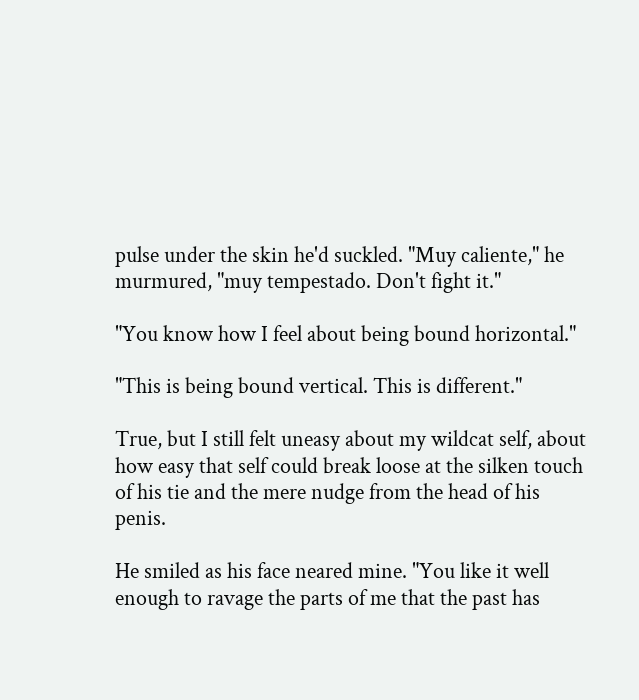pulse under the skin he'd suckled. "Muy caliente," he murmured, "muy tempestado. Don't fight it."

"You know how I feel about being bound horizontal."

"This is being bound vertical. This is different."

True, but I still felt uneasy about my wildcat self, about how easy that self could break loose at the silken touch of his tie and the mere nudge from the head of his penis.

He smiled as his face neared mine. "You like it well enough to ravage the parts of me that the past has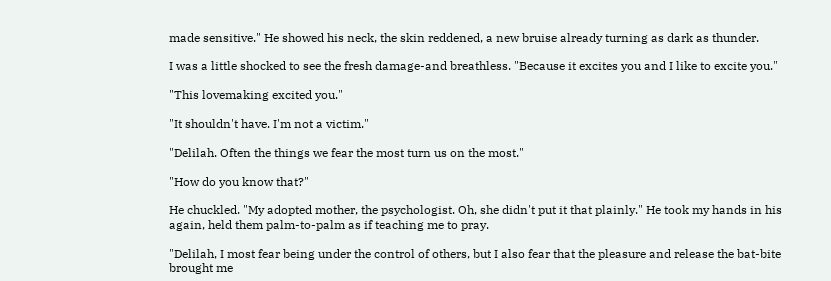made sensitive." He showed his neck, the skin reddened, a new bruise already turning as dark as thunder.

I was a little shocked to see the fresh damage-and breathless. "Because it excites you and I like to excite you."

"This lovemaking excited you."

"It shouldn't have. I'm not a victim."

"Delilah. Often the things we fear the most turn us on the most."

"How do you know that?"

He chuckled. "My adopted mother, the psychologist. Oh, she didn't put it that plainly." He took my hands in his again, held them palm-to-palm as if teaching me to pray.

"Delilah, I most fear being under the control of others, but I also fear that the pleasure and release the bat-bite brought me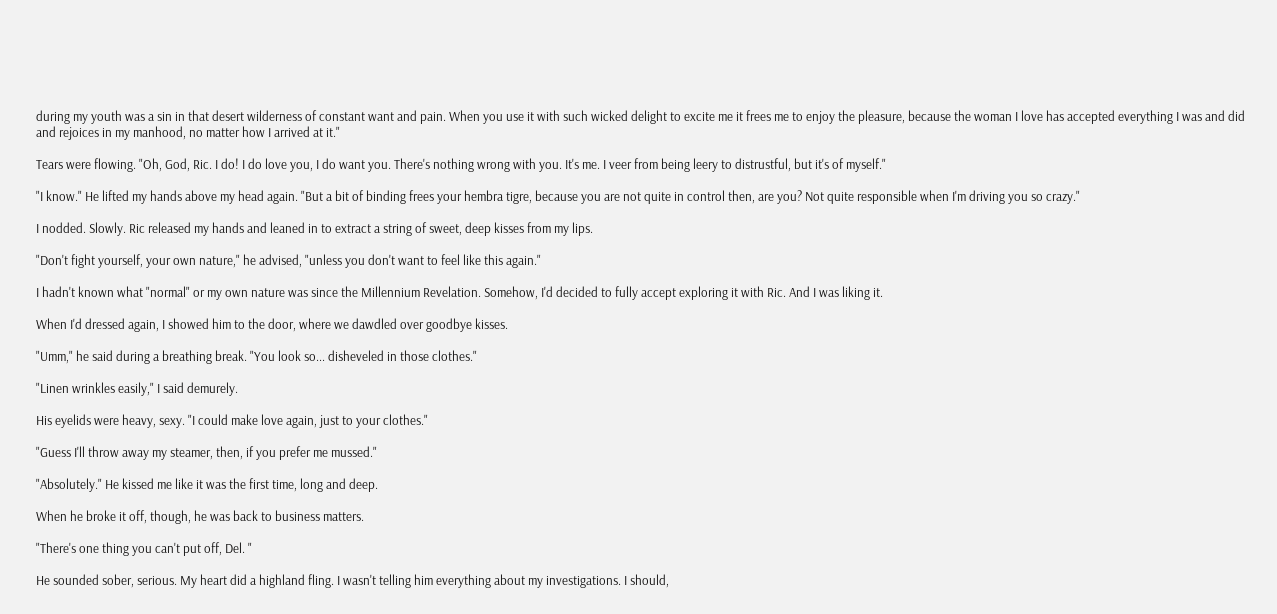during my youth was a sin in that desert wilderness of constant want and pain. When you use it with such wicked delight to excite me it frees me to enjoy the pleasure, because the woman I love has accepted everything I was and did and rejoices in my manhood, no matter how I arrived at it."

Tears were flowing. "Oh, God, Ric. I do! I do love you, I do want you. There's nothing wrong with you. It's me. I veer from being leery to distrustful, but it's of myself."

"I know." He lifted my hands above my head again. "But a bit of binding frees your hembra tigre, because you are not quite in control then, are you? Not quite responsible when I'm driving you so crazy."

I nodded. Slowly. Ric released my hands and leaned in to extract a string of sweet, deep kisses from my lips.

"Don't fight yourself, your own nature," he advised, "unless you don't want to feel like this again."

I hadn't known what "normal" or my own nature was since the Millennium Revelation. Somehow, I'd decided to fully accept exploring it with Ric. And I was liking it.

When I'd dressed again, I showed him to the door, where we dawdled over goodbye kisses.

"Umm," he said during a breathing break. "You look so... disheveled in those clothes."

"Linen wrinkles easily," I said demurely.

His eyelids were heavy, sexy. "I could make love again, just to your clothes."

"Guess I'll throw away my steamer, then, if you prefer me mussed."

"Absolutely." He kissed me like it was the first time, long and deep.

When he broke it off, though, he was back to business matters.

"There's one thing you can't put off, Del. "

He sounded sober, serious. My heart did a highland fling. I wasn't telling him everything about my investigations. I should,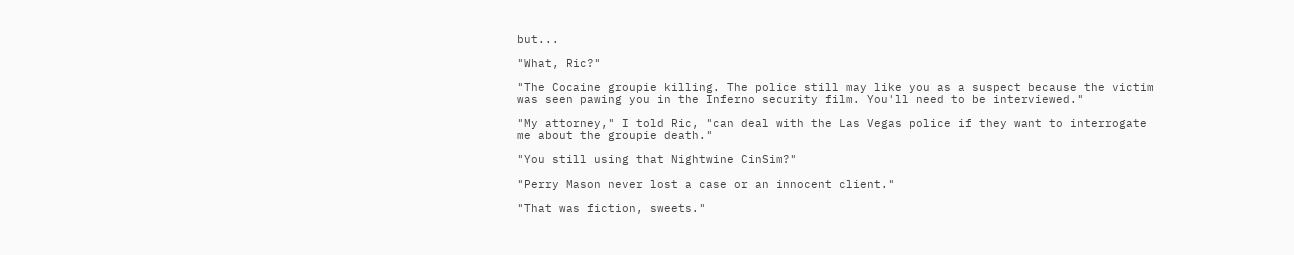but...

"What, Ric?"

"The Cocaine groupie killing. The police still may like you as a suspect because the victim was seen pawing you in the Inferno security film. You'll need to be interviewed."

"My attorney," I told Ric, "can deal with the Las Vegas police if they want to interrogate me about the groupie death."

"You still using that Nightwine CinSim?"

"Perry Mason never lost a case or an innocent client."

"That was fiction, sweets."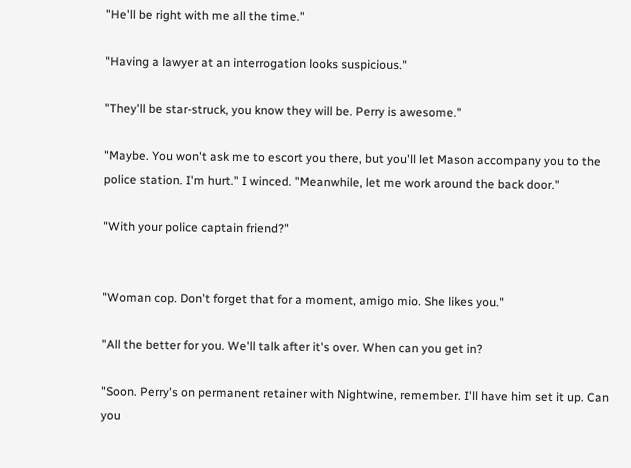"He'll be right with me all the time."

"Having a lawyer at an interrogation looks suspicious."

"They'll be star-struck, you know they will be. Perry is awesome."

"Maybe. You won't ask me to escort you there, but you'll let Mason accompany you to the police station. I'm hurt." I winced. "Meanwhile, let me work around the back door."

"With your police captain friend?"


"Woman cop. Don't forget that for a moment, amigo mio. She likes you."

"All the better for you. We'll talk after it's over. When can you get in?

"Soon. Perry's on permanent retainer with Nightwine, remember. I'll have him set it up. Can you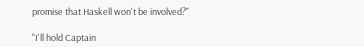promise that Haskell won't be involved?"

"I'll hold Captain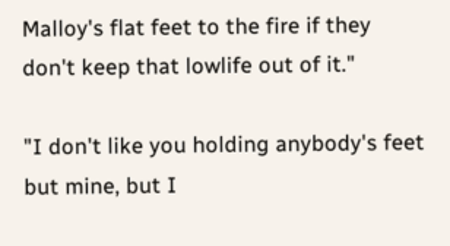Malloy's flat feet to the fire if they don't keep that lowlife out of it."

"I don't like you holding anybody's feet but mine, but I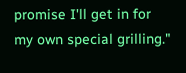promise I'll get in for my own special grilling."